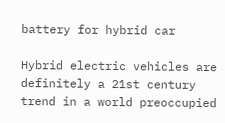battery for hybrid car

Hybrid electric vehicles are definitely a 21st century trend in a world preoccupied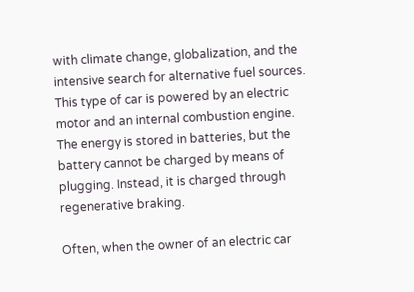with climate change, globalization, and the intensive search for alternative fuel sources. This type of car is powered by an electric motor and an internal combustion engine. The energy is stored in batteries, but the battery cannot be charged by means of plugging. Instead, it is charged through regenerative braking.

Often, when the owner of an electric car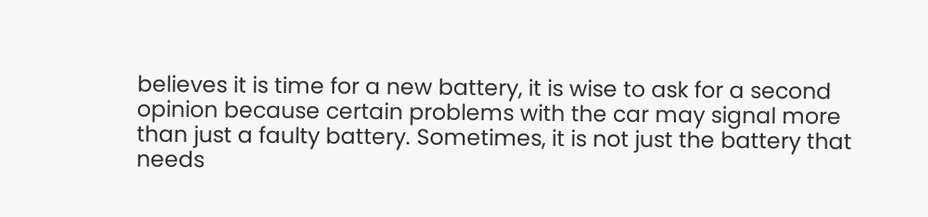believes it is time for a new battery, it is wise to ask for a second opinion because certain problems with the car may signal more than just a faulty battery. Sometimes, it is not just the battery that needs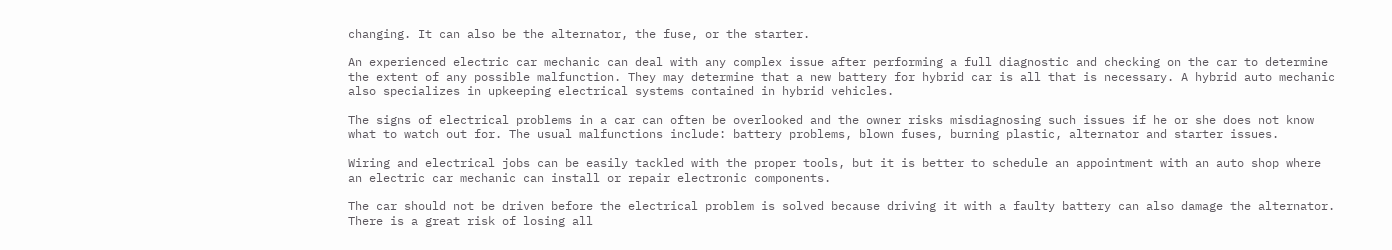changing. It can also be the alternator, the fuse, or the starter.

An experienced electric car mechanic can deal with any complex issue after performing a full diagnostic and checking on the car to determine the extent of any possible malfunction. They may determine that a new battery for hybrid car is all that is necessary. A hybrid auto mechanic also specializes in upkeeping electrical systems contained in hybrid vehicles.

The signs of electrical problems in a car can often be overlooked and the owner risks misdiagnosing such issues if he or she does not know what to watch out for. The usual malfunctions include: battery problems, blown fuses, burning plastic, alternator and starter issues.

Wiring and electrical jobs can be easily tackled with the proper tools, but it is better to schedule an appointment with an auto shop where an electric car mechanic can install or repair electronic components.

The car should not be driven before the electrical problem is solved because driving it with a faulty battery can also damage the alternator. There is a great risk of losing all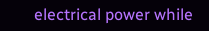electrical power while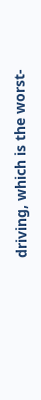driving, which is the worst-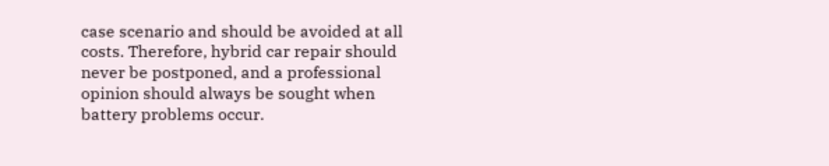case scenario and should be avoided at all costs. Therefore, hybrid car repair should never be postponed, and a professional opinion should always be sought when battery problems occur.